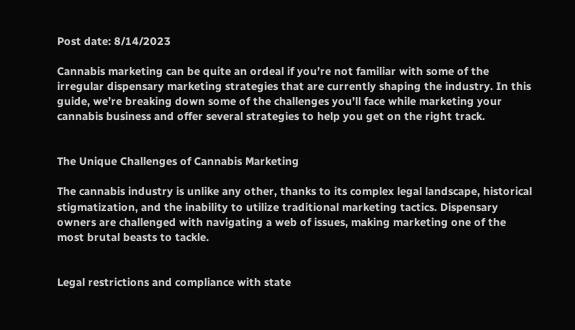Post date: 8/14/2023

Cannabis marketing can be quite an ordeal if you’re not familiar with some of the irregular dispensary marketing strategies that are currently shaping the industry. In this guide, we’re breaking down some of the challenges you’ll face while marketing your cannabis business and offer several strategies to help you get on the right track.


The Unique Challenges of Cannabis Marketing

The cannabis industry is unlike any other, thanks to its complex legal landscape, historical stigmatization, and the inability to utilize traditional marketing tactics. Dispensary owners are challenged with navigating a web of issues, making marketing one of the most brutal beasts to tackle.


Legal restrictions and compliance with state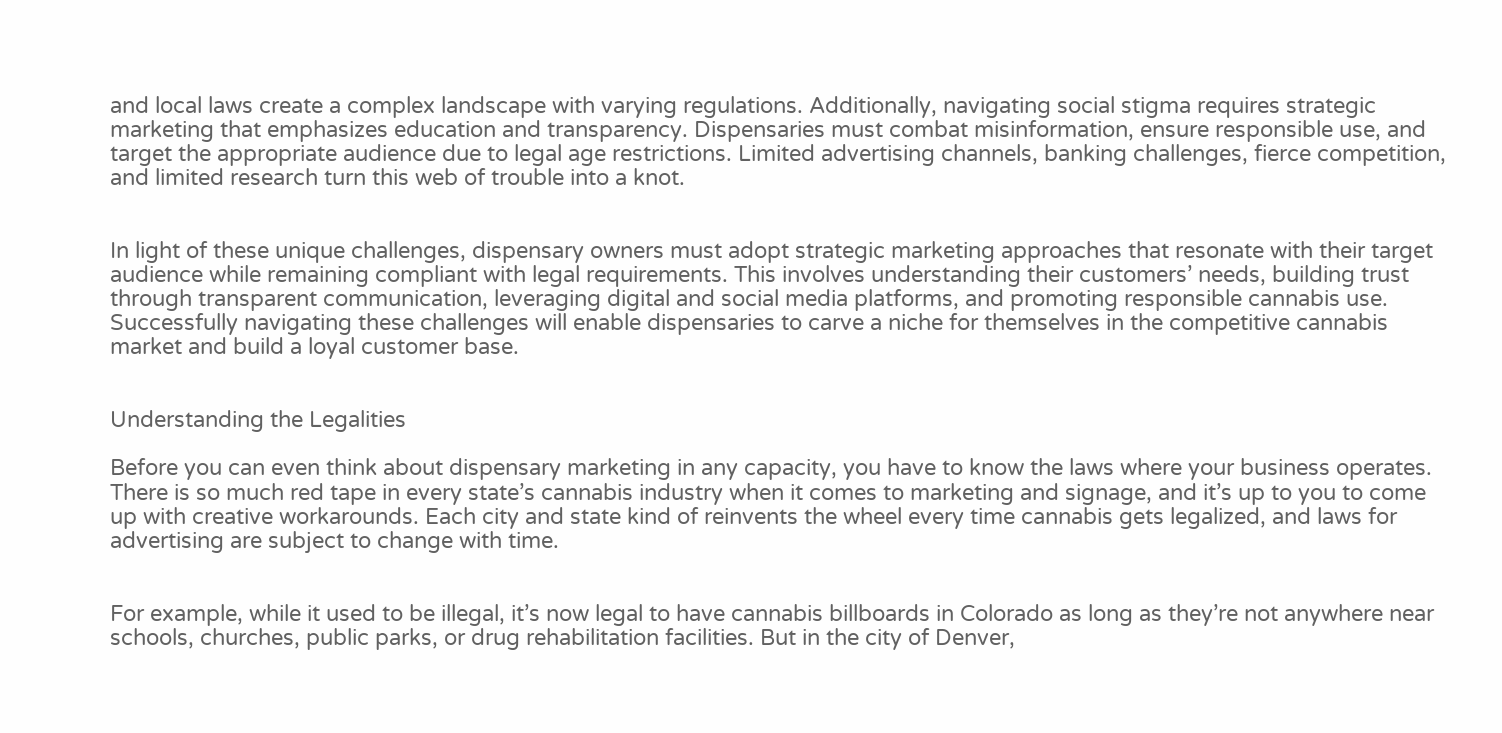and local laws create a complex landscape with varying regulations. Additionally, navigating social stigma requires strategic marketing that emphasizes education and transparency. Dispensaries must combat misinformation, ensure responsible use, and target the appropriate audience due to legal age restrictions. Limited advertising channels, banking challenges, fierce competition, and limited research turn this web of trouble into a knot.


In light of these unique challenges, dispensary owners must adopt strategic marketing approaches that resonate with their target audience while remaining compliant with legal requirements. This involves understanding their customers’ needs, building trust through transparent communication, leveraging digital and social media platforms, and promoting responsible cannabis use. Successfully navigating these challenges will enable dispensaries to carve a niche for themselves in the competitive cannabis market and build a loyal customer base.


Understanding the Legalities

Before you can even think about dispensary marketing in any capacity, you have to know the laws where your business operates. There is so much red tape in every state’s cannabis industry when it comes to marketing and signage, and it’s up to you to come up with creative workarounds. Each city and state kind of reinvents the wheel every time cannabis gets legalized, and laws for advertising are subject to change with time.


For example, while it used to be illegal, it’s now legal to have cannabis billboards in Colorado as long as they’re not anywhere near schools, churches, public parks, or drug rehabilitation facilities. But in the city of Denver,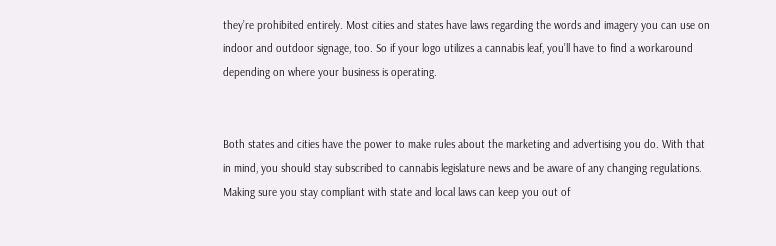they’re prohibited entirely. Most cities and states have laws regarding the words and imagery you can use on indoor and outdoor signage, too. So if your logo utilizes a cannabis leaf, you’ll have to find a workaround depending on where your business is operating.


Both states and cities have the power to make rules about the marketing and advertising you do. With that in mind, you should stay subscribed to cannabis legislature news and be aware of any changing regulations. Making sure you stay compliant with state and local laws can keep you out of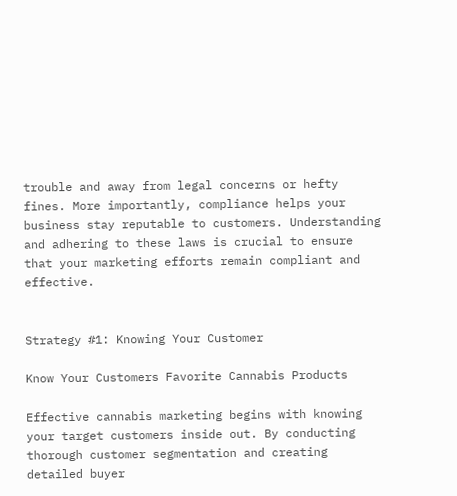trouble and away from legal concerns or hefty fines. More importantly, compliance helps your business stay reputable to customers. Understanding and adhering to these laws is crucial to ensure that your marketing efforts remain compliant and effective.


Strategy #1: Knowing Your Customer

Know Your Customers Favorite Cannabis Products

Effective cannabis marketing begins with knowing your target customers inside out. By conducting thorough customer segmentation and creating detailed buyer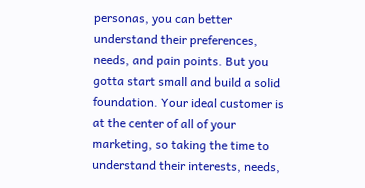personas, you can better understand their preferences, needs, and pain points. But you gotta start small and build a solid foundation. Your ideal customer is at the center of all of your marketing, so taking the time to understand their interests, needs,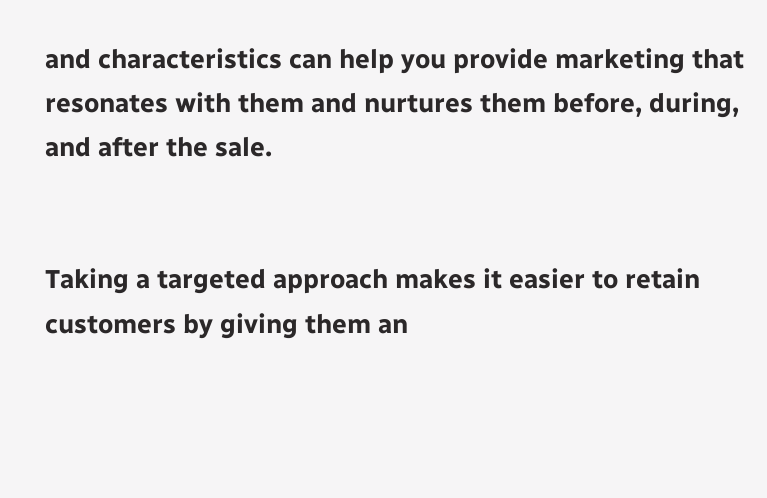and characteristics can help you provide marketing that resonates with them and nurtures them before, during, and after the sale.


Taking a targeted approach makes it easier to retain customers by giving them an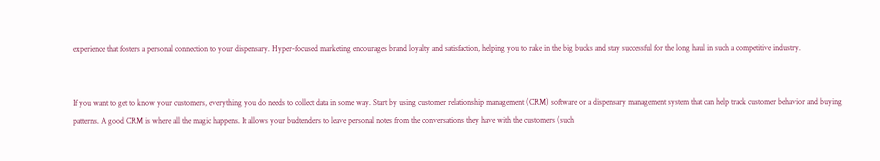experience that fosters a personal connection to your dispensary. Hyper-focused marketing encourages brand loyalty and satisfaction, helping you to rake in the big bucks and stay successful for the long haul in such a competitive industry.


If you want to get to know your customers, everything you do needs to collect data in some way. Start by using customer relationship management (CRM) software or a dispensary management system that can help track customer behavior and buying patterns. A good CRM is where all the magic happens. It allows your budtenders to leave personal notes from the conversations they have with the customers (such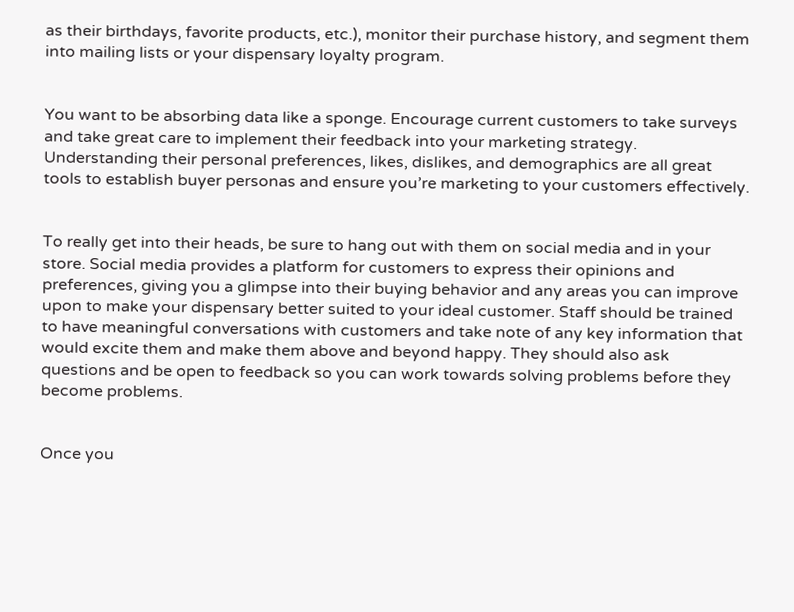as their birthdays, favorite products, etc.), monitor their purchase history, and segment them into mailing lists or your dispensary loyalty program.


You want to be absorbing data like a sponge. Encourage current customers to take surveys and take great care to implement their feedback into your marketing strategy. Understanding their personal preferences, likes, dislikes, and demographics are all great tools to establish buyer personas and ensure you’re marketing to your customers effectively.


To really get into their heads, be sure to hang out with them on social media and in your store. Social media provides a platform for customers to express their opinions and preferences, giving you a glimpse into their buying behavior and any areas you can improve upon to make your dispensary better suited to your ideal customer. Staff should be trained to have meaningful conversations with customers and take note of any key information that would excite them and make them above and beyond happy. They should also ask questions and be open to feedback so you can work towards solving problems before they become problems.


Once you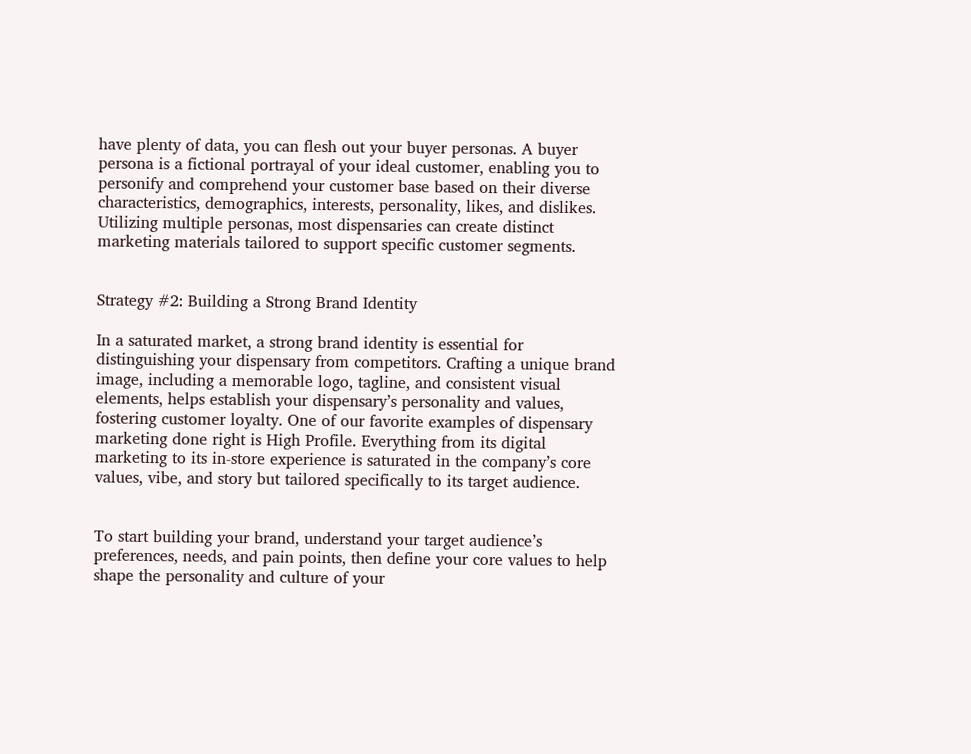have plenty of data, you can flesh out your buyer personas. A buyer persona is a fictional portrayal of your ideal customer, enabling you to personify and comprehend your customer base based on their diverse characteristics, demographics, interests, personality, likes, and dislikes. Utilizing multiple personas, most dispensaries can create distinct marketing materials tailored to support specific customer segments.


Strategy #2: Building a Strong Brand Identity

In a saturated market, a strong brand identity is essential for distinguishing your dispensary from competitors. Crafting a unique brand image, including a memorable logo, tagline, and consistent visual elements, helps establish your dispensary’s personality and values, fostering customer loyalty. One of our favorite examples of dispensary marketing done right is High Profile. Everything from its digital marketing to its in-store experience is saturated in the company’s core values, vibe, and story but tailored specifically to its target audience.


To start building your brand, understand your target audience’s preferences, needs, and pain points, then define your core values to help shape the personality and culture of your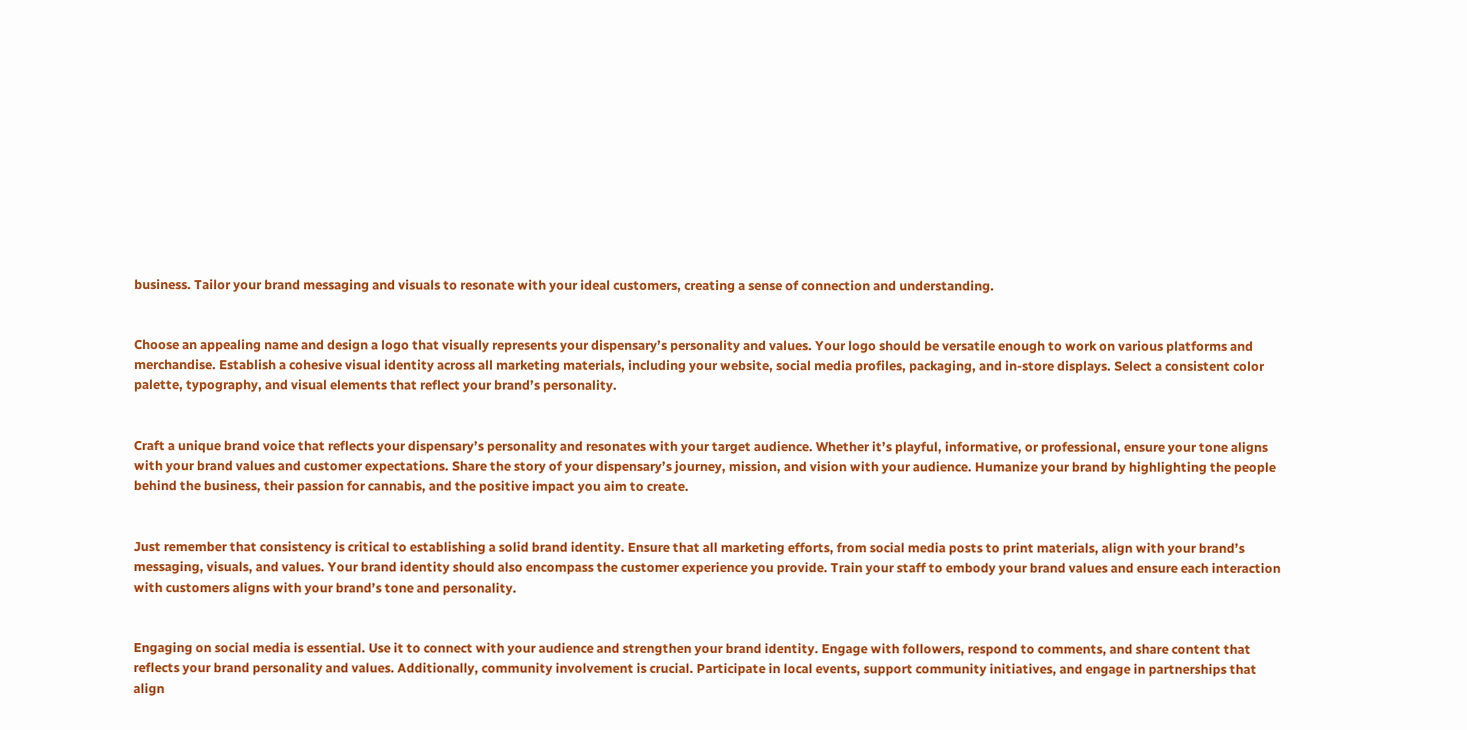business. Tailor your brand messaging and visuals to resonate with your ideal customers, creating a sense of connection and understanding.


Choose an appealing name and design a logo that visually represents your dispensary’s personality and values. Your logo should be versatile enough to work on various platforms and merchandise. Establish a cohesive visual identity across all marketing materials, including your website, social media profiles, packaging, and in-store displays. Select a consistent color palette, typography, and visual elements that reflect your brand’s personality.


Craft a unique brand voice that reflects your dispensary’s personality and resonates with your target audience. Whether it’s playful, informative, or professional, ensure your tone aligns with your brand values and customer expectations. Share the story of your dispensary’s journey, mission, and vision with your audience. Humanize your brand by highlighting the people behind the business, their passion for cannabis, and the positive impact you aim to create.


Just remember that consistency is critical to establishing a solid brand identity. Ensure that all marketing efforts, from social media posts to print materials, align with your brand’s messaging, visuals, and values. Your brand identity should also encompass the customer experience you provide. Train your staff to embody your brand values and ensure each interaction with customers aligns with your brand’s tone and personality.


Engaging on social media is essential. Use it to connect with your audience and strengthen your brand identity. Engage with followers, respond to comments, and share content that reflects your brand personality and values. Additionally, community involvement is crucial. Participate in local events, support community initiatives, and engage in partnerships that align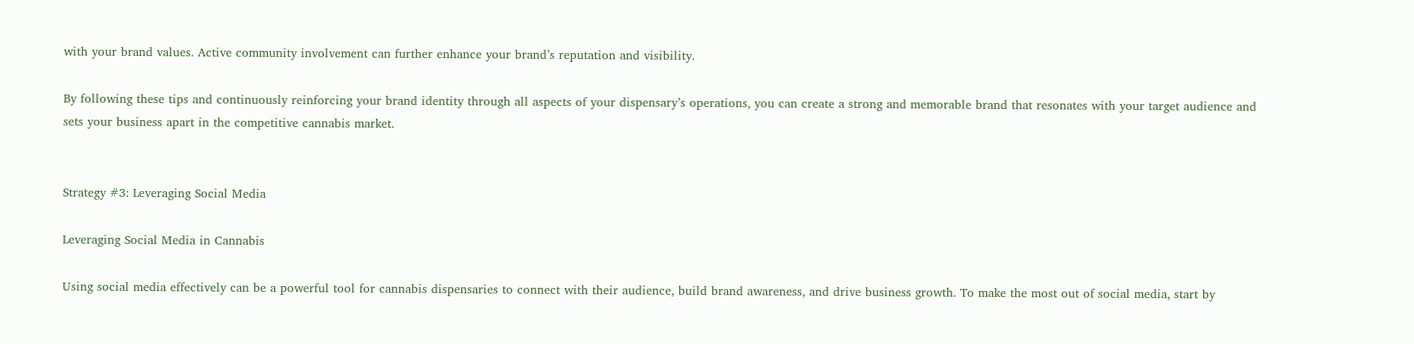with your brand values. Active community involvement can further enhance your brand’s reputation and visibility.

By following these tips and continuously reinforcing your brand identity through all aspects of your dispensary’s operations, you can create a strong and memorable brand that resonates with your target audience and sets your business apart in the competitive cannabis market.


Strategy #3: Leveraging Social Media

Leveraging Social Media in Cannabis

Using social media effectively can be a powerful tool for cannabis dispensaries to connect with their audience, build brand awareness, and drive business growth. To make the most out of social media, start by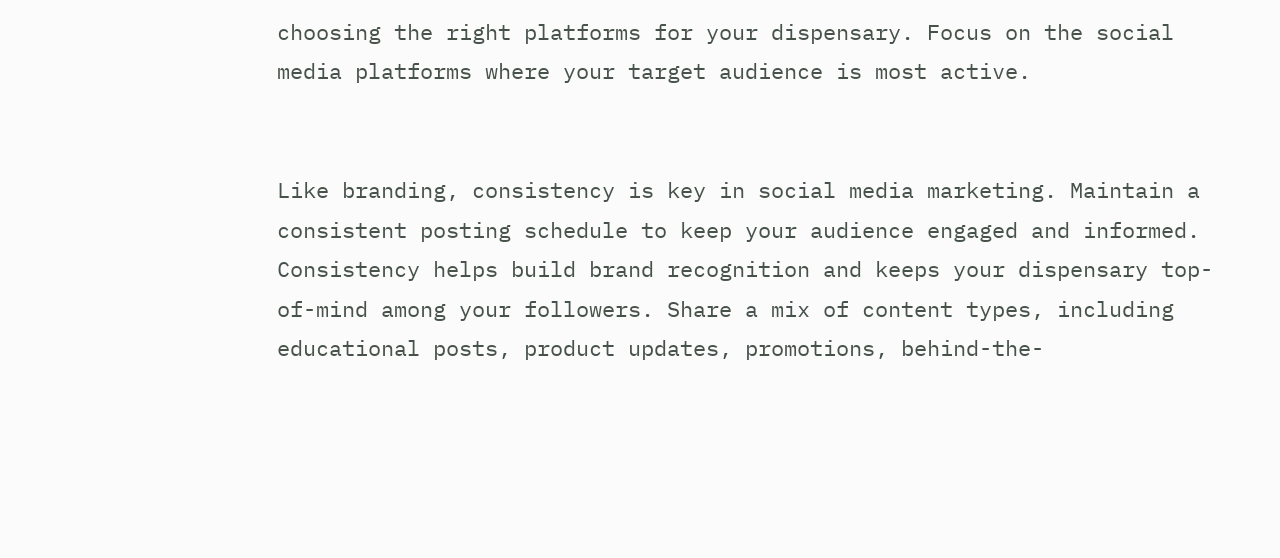choosing the right platforms for your dispensary. Focus on the social media platforms where your target audience is most active.


Like branding, consistency is key in social media marketing. Maintain a consistent posting schedule to keep your audience engaged and informed. Consistency helps build brand recognition and keeps your dispensary top-of-mind among your followers. Share a mix of content types, including educational posts, product updates, promotions, behind-the-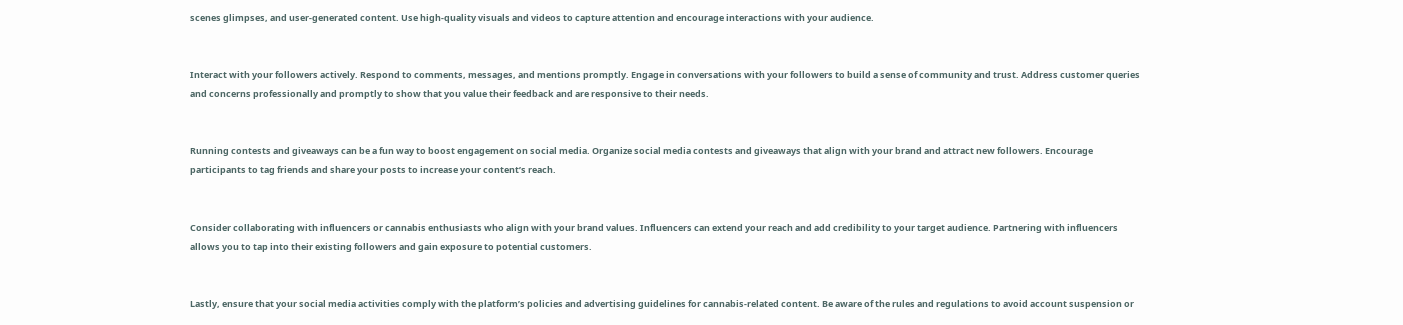scenes glimpses, and user-generated content. Use high-quality visuals and videos to capture attention and encourage interactions with your audience.


Interact with your followers actively. Respond to comments, messages, and mentions promptly. Engage in conversations with your followers to build a sense of community and trust. Address customer queries and concerns professionally and promptly to show that you value their feedback and are responsive to their needs.


Running contests and giveaways can be a fun way to boost engagement on social media. Organize social media contests and giveaways that align with your brand and attract new followers. Encourage participants to tag friends and share your posts to increase your content’s reach.


Consider collaborating with influencers or cannabis enthusiasts who align with your brand values. Influencers can extend your reach and add credibility to your target audience. Partnering with influencers allows you to tap into their existing followers and gain exposure to potential customers.


Lastly, ensure that your social media activities comply with the platform’s policies and advertising guidelines for cannabis-related content. Be aware of the rules and regulations to avoid account suspension or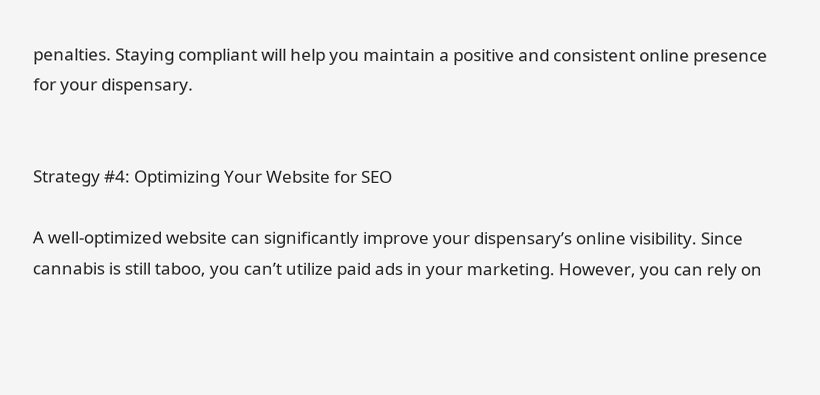penalties. Staying compliant will help you maintain a positive and consistent online presence for your dispensary.


Strategy #4: Optimizing Your Website for SEO

A well-optimized website can significantly improve your dispensary’s online visibility. Since cannabis is still taboo, you can’t utilize paid ads in your marketing. However, you can rely on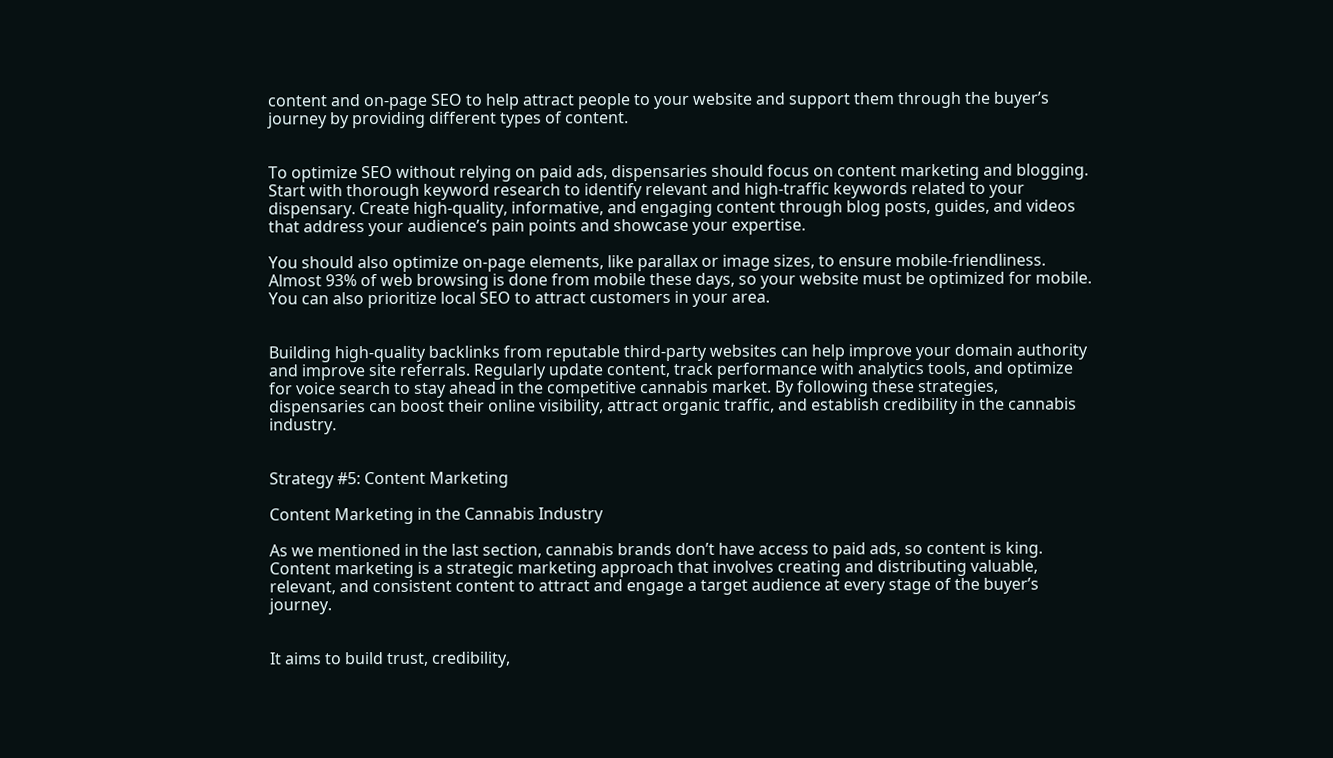content and on-page SEO to help attract people to your website and support them through the buyer’s journey by providing different types of content.


To optimize SEO without relying on paid ads, dispensaries should focus on content marketing and blogging. Start with thorough keyword research to identify relevant and high-traffic keywords related to your dispensary. Create high-quality, informative, and engaging content through blog posts, guides, and videos that address your audience’s pain points and showcase your expertise.

You should also optimize on-page elements, like parallax or image sizes, to ensure mobile-friendliness. Almost 93% of web browsing is done from mobile these days, so your website must be optimized for mobile. You can also prioritize local SEO to attract customers in your area.


Building high-quality backlinks from reputable third-party websites can help improve your domain authority and improve site referrals. Regularly update content, track performance with analytics tools, and optimize for voice search to stay ahead in the competitive cannabis market. By following these strategies, dispensaries can boost their online visibility, attract organic traffic, and establish credibility in the cannabis industry.


Strategy #5: Content Marketing

Content Marketing in the Cannabis Industry

As we mentioned in the last section, cannabis brands don’t have access to paid ads, so content is king. Content marketing is a strategic marketing approach that involves creating and distributing valuable, relevant, and consistent content to attract and engage a target audience at every stage of the buyer’s journey.


It aims to build trust, credibility,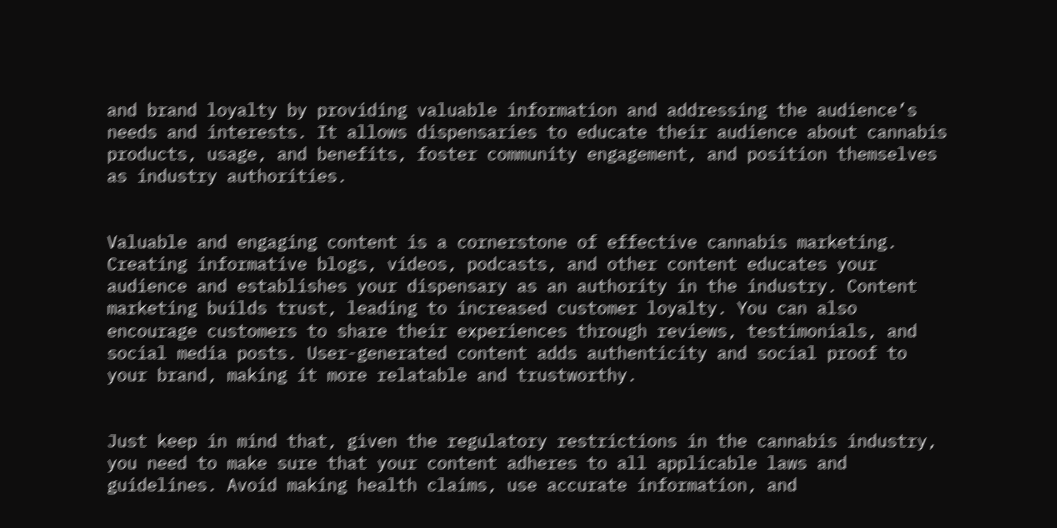and brand loyalty by providing valuable information and addressing the audience’s needs and interests. It allows dispensaries to educate their audience about cannabis products, usage, and benefits, foster community engagement, and position themselves as industry authorities.


Valuable and engaging content is a cornerstone of effective cannabis marketing. Creating informative blogs, videos, podcasts, and other content educates your audience and establishes your dispensary as an authority in the industry. Content marketing builds trust, leading to increased customer loyalty. You can also encourage customers to share their experiences through reviews, testimonials, and social media posts. User-generated content adds authenticity and social proof to your brand, making it more relatable and trustworthy.


Just keep in mind that, given the regulatory restrictions in the cannabis industry, you need to make sure that your content adheres to all applicable laws and guidelines. Avoid making health claims, use accurate information, and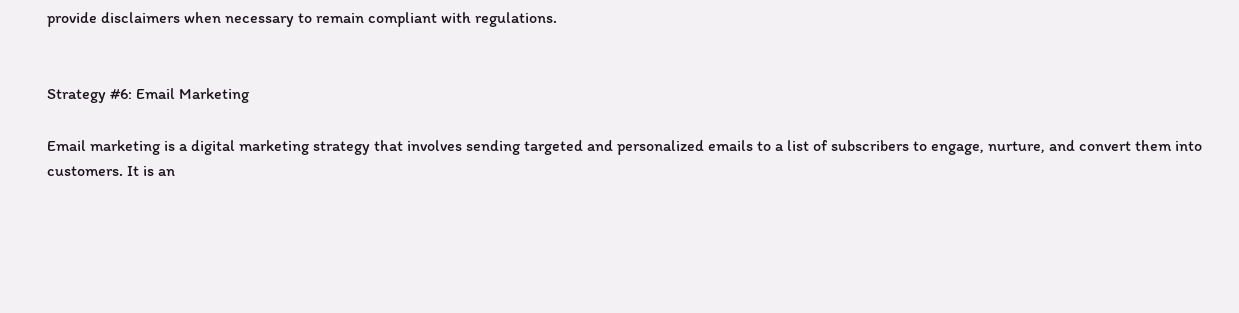provide disclaimers when necessary to remain compliant with regulations.


Strategy #6: Email Marketing

Email marketing is a digital marketing strategy that involves sending targeted and personalized emails to a list of subscribers to engage, nurture, and convert them into customers. It is an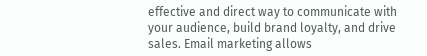effective and direct way to communicate with your audience, build brand loyalty, and drive sales. Email marketing allows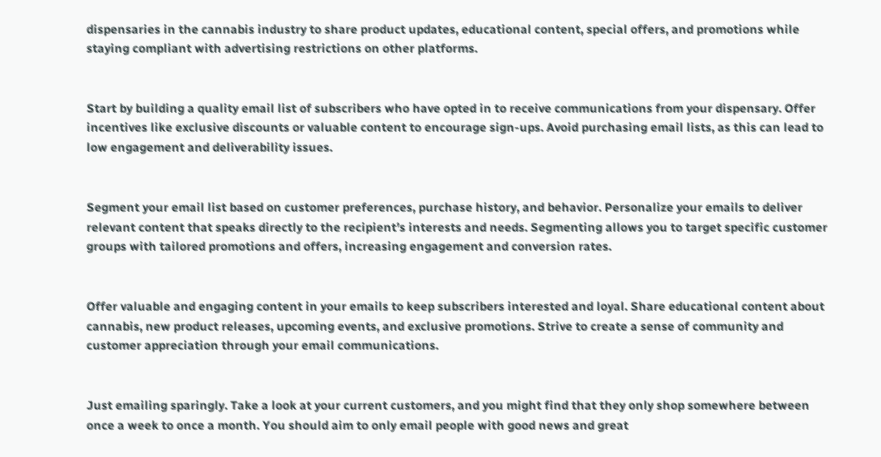dispensaries in the cannabis industry to share product updates, educational content, special offers, and promotions while staying compliant with advertising restrictions on other platforms.


Start by building a quality email list of subscribers who have opted in to receive communications from your dispensary. Offer incentives like exclusive discounts or valuable content to encourage sign-ups. Avoid purchasing email lists, as this can lead to low engagement and deliverability issues.


Segment your email list based on customer preferences, purchase history, and behavior. Personalize your emails to deliver relevant content that speaks directly to the recipient’s interests and needs. Segmenting allows you to target specific customer groups with tailored promotions and offers, increasing engagement and conversion rates.


Offer valuable and engaging content in your emails to keep subscribers interested and loyal. Share educational content about cannabis, new product releases, upcoming events, and exclusive promotions. Strive to create a sense of community and customer appreciation through your email communications.


Just emailing sparingly. Take a look at your current customers, and you might find that they only shop somewhere between once a week to once a month. You should aim to only email people with good news and great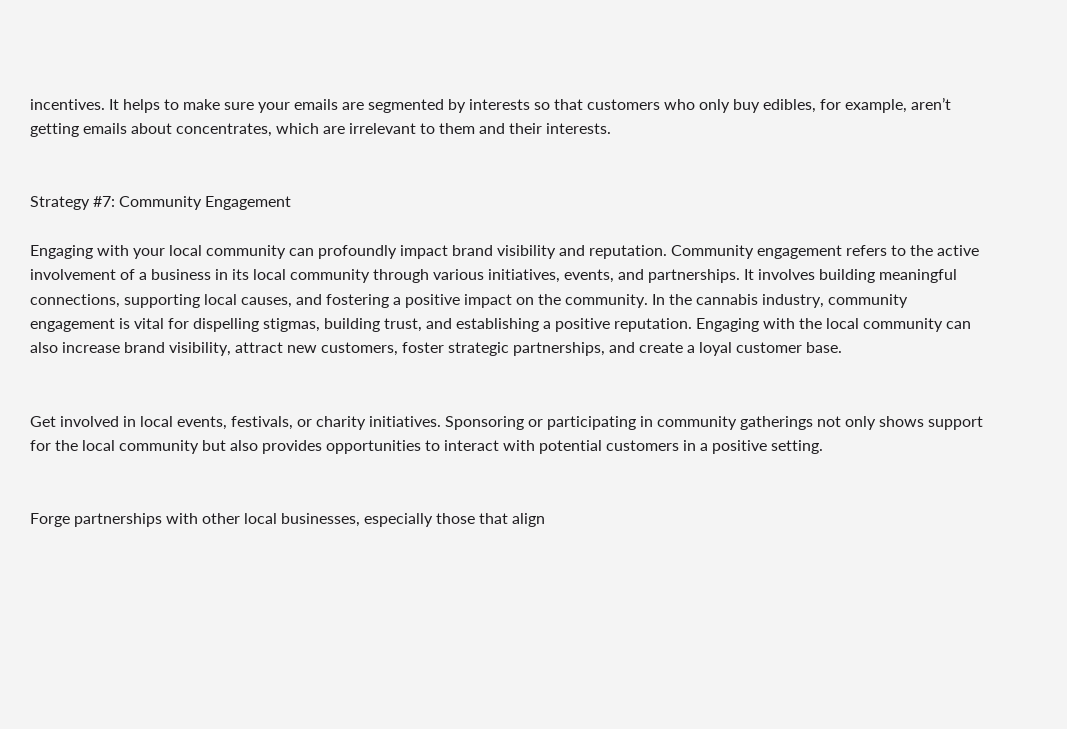incentives. It helps to make sure your emails are segmented by interests so that customers who only buy edibles, for example, aren’t getting emails about concentrates, which are irrelevant to them and their interests.


Strategy #7: Community Engagement

Engaging with your local community can profoundly impact brand visibility and reputation. Community engagement refers to the active involvement of a business in its local community through various initiatives, events, and partnerships. It involves building meaningful connections, supporting local causes, and fostering a positive impact on the community. In the cannabis industry, community engagement is vital for dispelling stigmas, building trust, and establishing a positive reputation. Engaging with the local community can also increase brand visibility, attract new customers, foster strategic partnerships, and create a loyal customer base.


Get involved in local events, festivals, or charity initiatives. Sponsoring or participating in community gatherings not only shows support for the local community but also provides opportunities to interact with potential customers in a positive setting.


Forge partnerships with other local businesses, especially those that align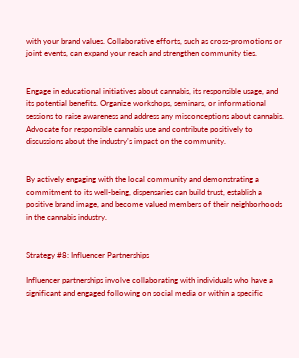with your brand values. Collaborative efforts, such as cross-promotions or joint events, can expand your reach and strengthen community ties.


Engage in educational initiatives about cannabis, its responsible usage, and its potential benefits. Organize workshops, seminars, or informational sessions to raise awareness and address any misconceptions about cannabis. Advocate for responsible cannabis use and contribute positively to discussions about the industry’s impact on the community.


By actively engaging with the local community and demonstrating a commitment to its well-being, dispensaries can build trust, establish a positive brand image, and become valued members of their neighborhoods in the cannabis industry.


Strategy #8: Influencer Partnerships

Influencer partnerships involve collaborating with individuals who have a significant and engaged following on social media or within a specific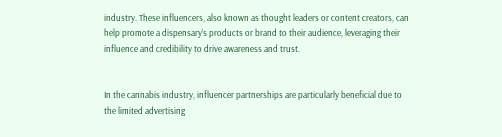industry. These influencers, also known as thought leaders or content creators, can help promote a dispensary’s products or brand to their audience, leveraging their influence and credibility to drive awareness and trust.


In the cannabis industry, influencer partnerships are particularly beneficial due to the limited advertising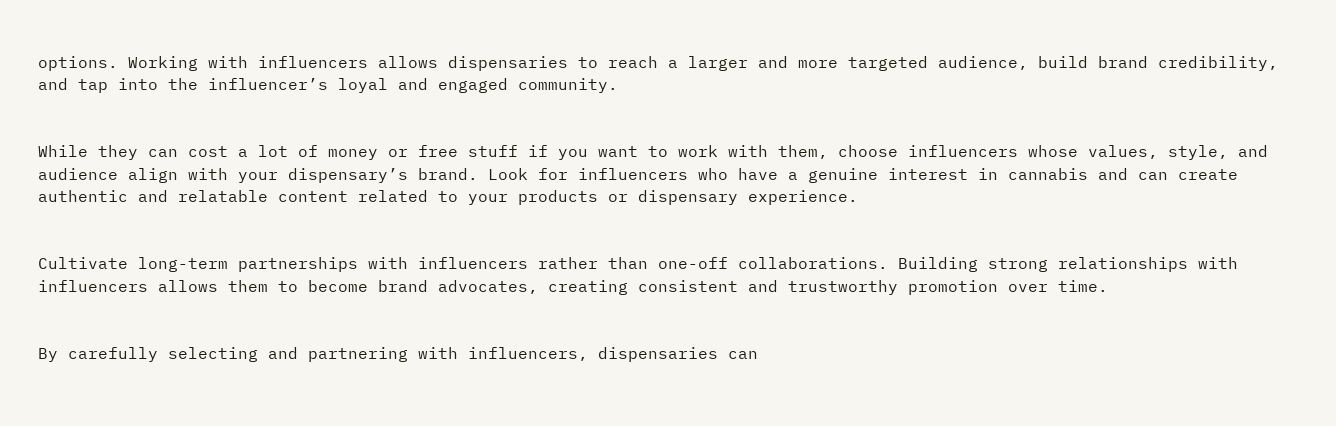options. Working with influencers allows dispensaries to reach a larger and more targeted audience, build brand credibility, and tap into the influencer’s loyal and engaged community.


While they can cost a lot of money or free stuff if you want to work with them, choose influencers whose values, style, and audience align with your dispensary’s brand. Look for influencers who have a genuine interest in cannabis and can create authentic and relatable content related to your products or dispensary experience.


Cultivate long-term partnerships with influencers rather than one-off collaborations. Building strong relationships with influencers allows them to become brand advocates, creating consistent and trustworthy promotion over time.


By carefully selecting and partnering with influencers, dispensaries can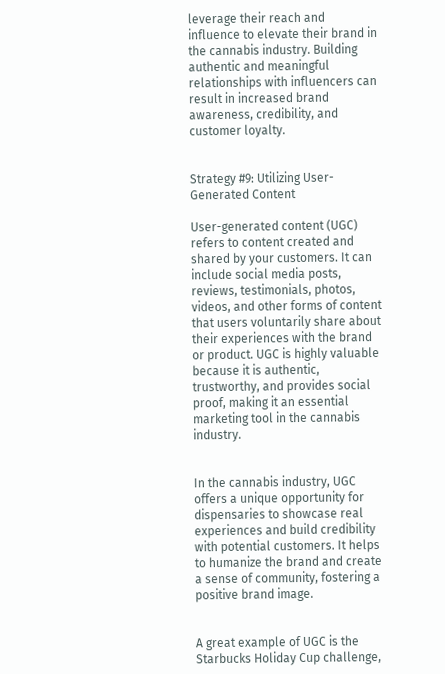leverage their reach and influence to elevate their brand in the cannabis industry. Building authentic and meaningful relationships with influencers can result in increased brand awareness, credibility, and customer loyalty.


Strategy #9: Utilizing User-Generated Content

User-generated content (UGC) refers to content created and shared by your customers. It can include social media posts, reviews, testimonials, photos, videos, and other forms of content that users voluntarily share about their experiences with the brand or product. UGC is highly valuable because it is authentic, trustworthy, and provides social proof, making it an essential marketing tool in the cannabis industry.


In the cannabis industry, UGC offers a unique opportunity for dispensaries to showcase real experiences and build credibility with potential customers. It helps to humanize the brand and create a sense of community, fostering a positive brand image.


A great example of UGC is the Starbucks Holiday Cup challenge,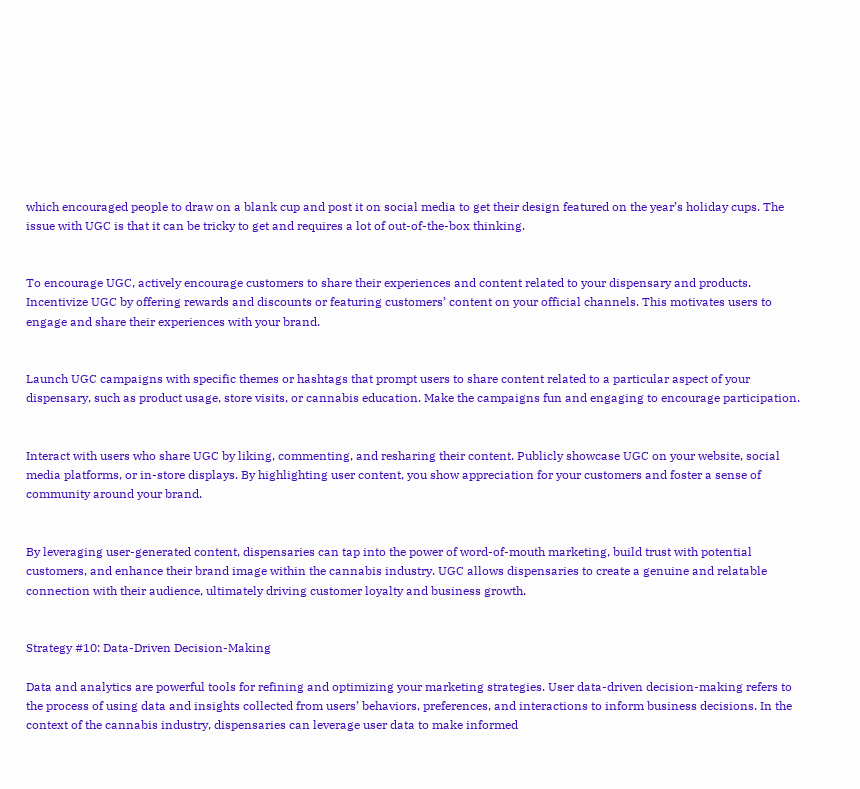which encouraged people to draw on a blank cup and post it on social media to get their design featured on the year’s holiday cups. The issue with UGC is that it can be tricky to get and requires a lot of out-of-the-box thinking.


To encourage UGC, actively encourage customers to share their experiences and content related to your dispensary and products. Incentivize UGC by offering rewards and discounts or featuring customers’ content on your official channels. This motivates users to engage and share their experiences with your brand.


Launch UGC campaigns with specific themes or hashtags that prompt users to share content related to a particular aspect of your dispensary, such as product usage, store visits, or cannabis education. Make the campaigns fun and engaging to encourage participation.


Interact with users who share UGC by liking, commenting, and resharing their content. Publicly showcase UGC on your website, social media platforms, or in-store displays. By highlighting user content, you show appreciation for your customers and foster a sense of community around your brand.


By leveraging user-generated content, dispensaries can tap into the power of word-of-mouth marketing, build trust with potential customers, and enhance their brand image within the cannabis industry. UGC allows dispensaries to create a genuine and relatable connection with their audience, ultimately driving customer loyalty and business growth.


Strategy #10: Data-Driven Decision-Making

Data and analytics are powerful tools for refining and optimizing your marketing strategies. User data-driven decision-making refers to the process of using data and insights collected from users’ behaviors, preferences, and interactions to inform business decisions. In the context of the cannabis industry, dispensaries can leverage user data to make informed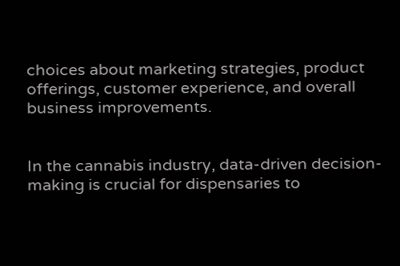choices about marketing strategies, product offerings, customer experience, and overall business improvements.


In the cannabis industry, data-driven decision-making is crucial for dispensaries to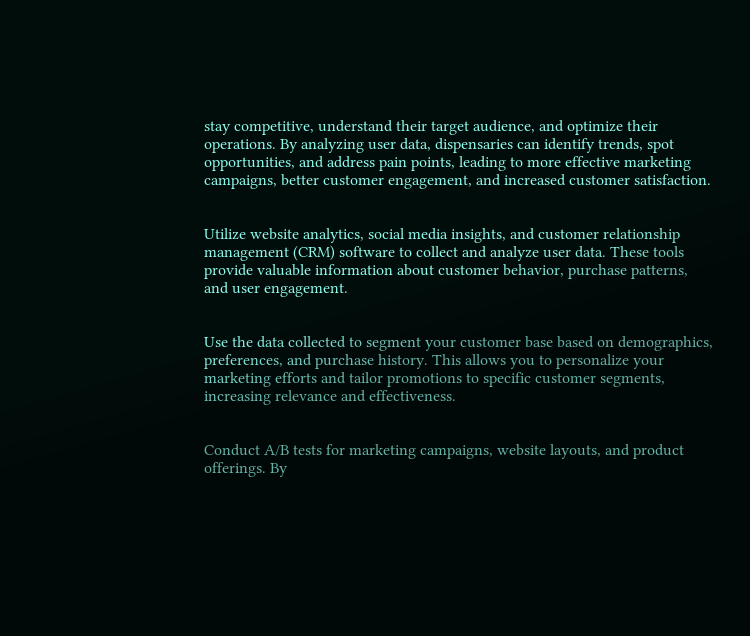stay competitive, understand their target audience, and optimize their operations. By analyzing user data, dispensaries can identify trends, spot opportunities, and address pain points, leading to more effective marketing campaigns, better customer engagement, and increased customer satisfaction.


Utilize website analytics, social media insights, and customer relationship management (CRM) software to collect and analyze user data. These tools provide valuable information about customer behavior, purchase patterns, and user engagement.


Use the data collected to segment your customer base based on demographics, preferences, and purchase history. This allows you to personalize your marketing efforts and tailor promotions to specific customer segments, increasing relevance and effectiveness.


Conduct A/B tests for marketing campaigns, website layouts, and product offerings. By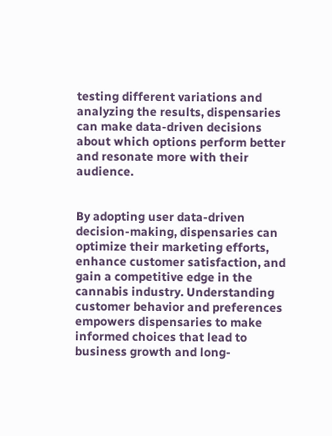testing different variations and analyzing the results, dispensaries can make data-driven decisions about which options perform better and resonate more with their audience.


By adopting user data-driven decision-making, dispensaries can optimize their marketing efforts, enhance customer satisfaction, and gain a competitive edge in the cannabis industry. Understanding customer behavior and preferences empowers dispensaries to make informed choices that lead to business growth and long-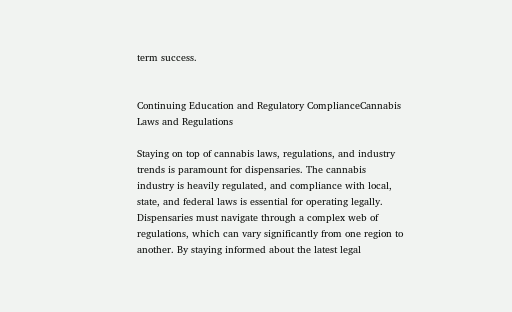term success.


Continuing Education and Regulatory ComplianceCannabis Laws and Regulations

Staying on top of cannabis laws, regulations, and industry trends is paramount for dispensaries. The cannabis industry is heavily regulated, and compliance with local, state, and federal laws is essential for operating legally. Dispensaries must navigate through a complex web of regulations, which can vary significantly from one region to another. By staying informed about the latest legal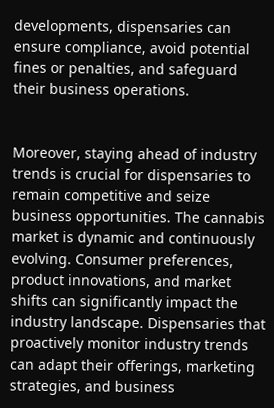developments, dispensaries can ensure compliance, avoid potential fines or penalties, and safeguard their business operations.


Moreover, staying ahead of industry trends is crucial for dispensaries to remain competitive and seize business opportunities. The cannabis market is dynamic and continuously evolving. Consumer preferences, product innovations, and market shifts can significantly impact the industry landscape. Dispensaries that proactively monitor industry trends can adapt their offerings, marketing strategies, and business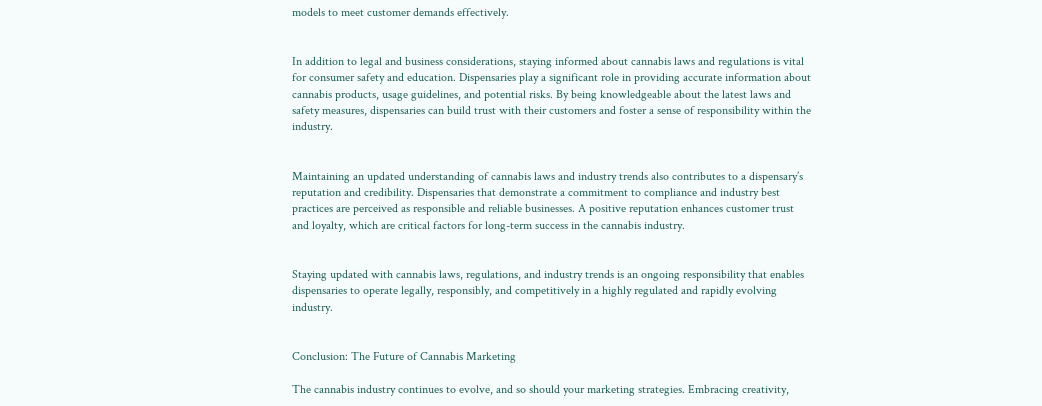models to meet customer demands effectively.


In addition to legal and business considerations, staying informed about cannabis laws and regulations is vital for consumer safety and education. Dispensaries play a significant role in providing accurate information about cannabis products, usage guidelines, and potential risks. By being knowledgeable about the latest laws and safety measures, dispensaries can build trust with their customers and foster a sense of responsibility within the industry.


Maintaining an updated understanding of cannabis laws and industry trends also contributes to a dispensary’s reputation and credibility. Dispensaries that demonstrate a commitment to compliance and industry best practices are perceived as responsible and reliable businesses. A positive reputation enhances customer trust and loyalty, which are critical factors for long-term success in the cannabis industry.


Staying updated with cannabis laws, regulations, and industry trends is an ongoing responsibility that enables dispensaries to operate legally, responsibly, and competitively in a highly regulated and rapidly evolving industry.


Conclusion: The Future of Cannabis Marketing

The cannabis industry continues to evolve, and so should your marketing strategies. Embracing creativity,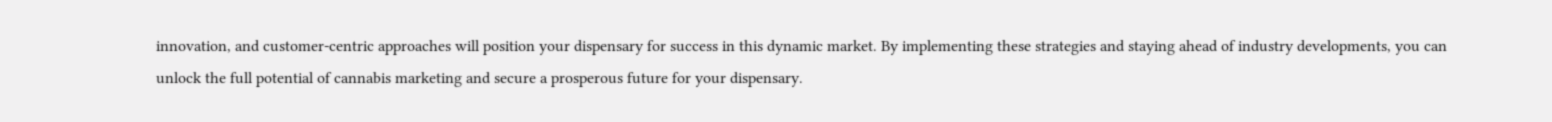innovation, and customer-centric approaches will position your dispensary for success in this dynamic market. By implementing these strategies and staying ahead of industry developments, you can unlock the full potential of cannabis marketing and secure a prosperous future for your dispensary.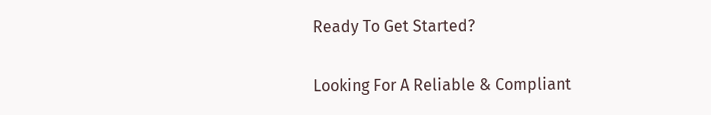Ready To Get Started?

Looking For A Reliable & Compliant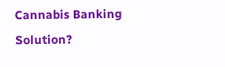Cannabis Banking Solution?